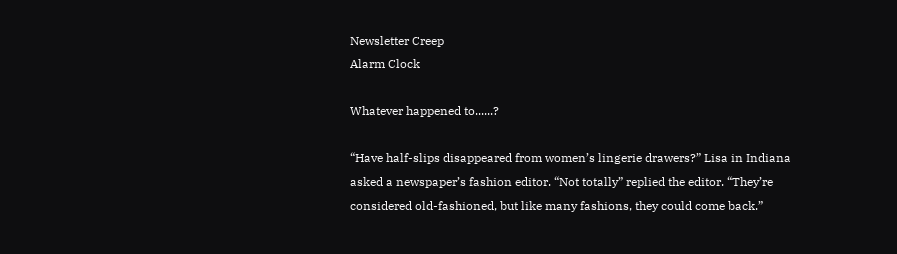Newsletter Creep
Alarm Clock

Whatever happened to......?

“Have half-slips disappeared from women’s lingerie drawers?” Lisa in Indiana asked a newspaper’s fashion editor. “Not totally” replied the editor. “They’re considered old-fashioned, but like many fashions, they could come back.”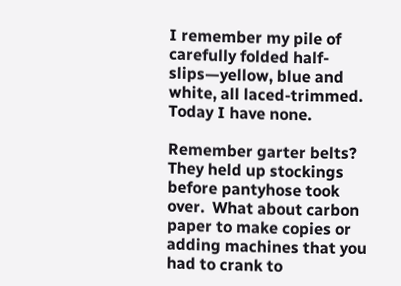I remember my pile of carefully folded half-slips—yellow, blue and white, all laced-trimmed.  Today I have none.

Remember garter belts?  They held up stockings before pantyhose took over.  What about carbon paper to make copies or adding machines that you had to crank to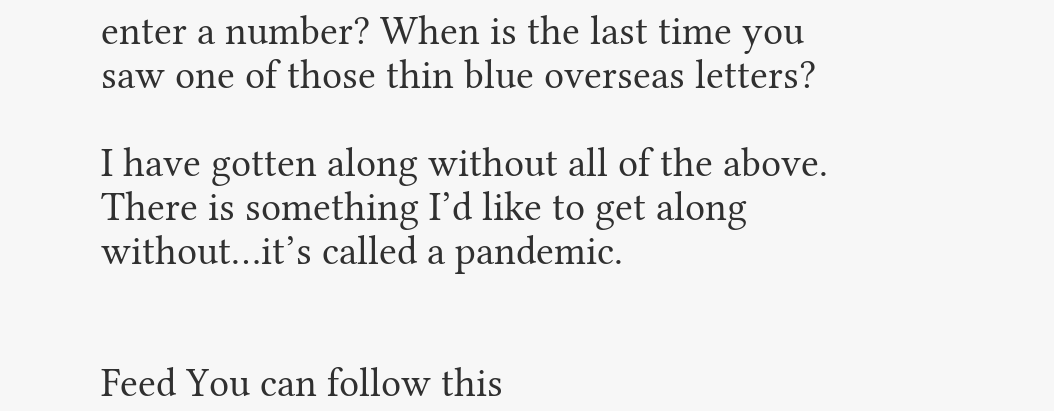enter a number? When is the last time you saw one of those thin blue overseas letters?

I have gotten along without all of the above. There is something I’d like to get along without…it’s called a pandemic.


Feed You can follow this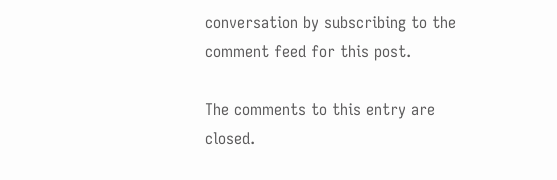conversation by subscribing to the comment feed for this post.

The comments to this entry are closed.